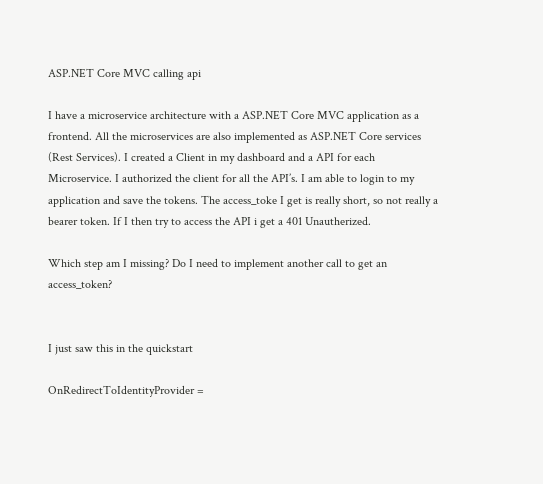ASP.NET Core MVC calling api

I have a microservice architecture with a ASP.NET Core MVC application as a frontend. All the microservices are also implemented as ASP.NET Core services (Rest Services). I created a Client in my dashboard and a API for each Microservice. I authorized the client for all the API’s. I am able to login to my application and save the tokens. The access_toke I get is really short, so not really a bearer token. If I then try to access the API i get a 401 Unautherized.

Which step am I missing? Do I need to implement another call to get an access_token?


I just saw this in the quickstart

OnRedirectToIdentityProvider =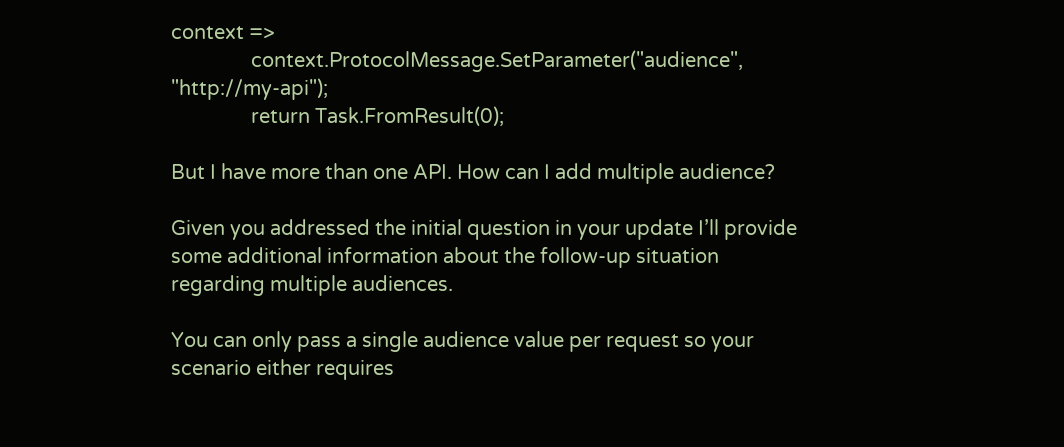context =>
                context.ProtocolMessage.SetParameter("audience", "http://my-api");
                return Task.FromResult(0);

But I have more than one API. How can I add multiple audience?

Given you addressed the initial question in your update I’ll provide some additional information about the follow-up situation regarding multiple audiences.

You can only pass a single audience value per request so your scenario either requires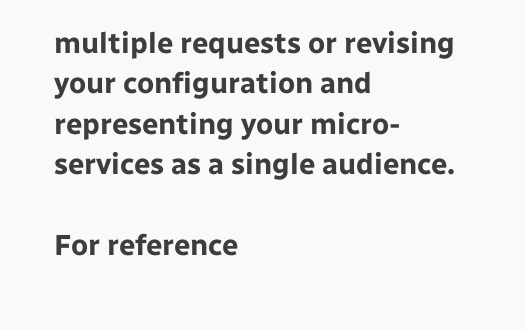multiple requests or revising your configuration and representing your micro-services as a single audience.

For reference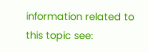information related to this topic see: